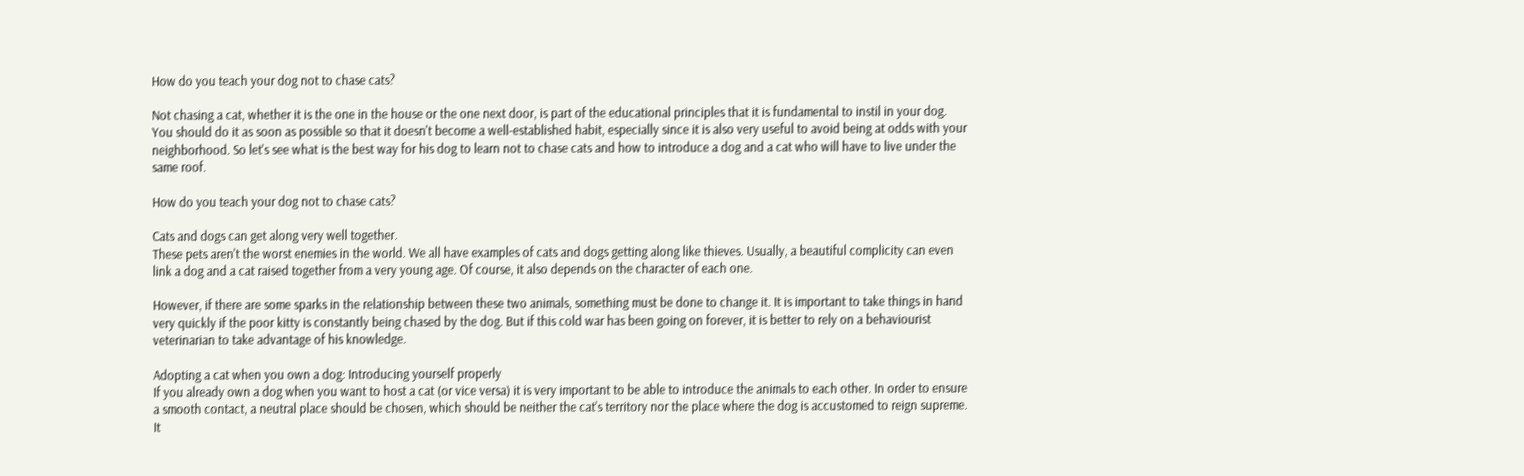How do you teach your dog not to chase cats?

Not chasing a cat, whether it is the one in the house or the one next door, is part of the educational principles that it is fundamental to instil in your dog. You should do it as soon as possible so that it doesn't become a well-established habit, especially since it is also very useful to avoid being at odds with your neighborhood. So let's see what is the best way for his dog to learn not to chase cats and how to introduce a dog and a cat who will have to live under the same roof.

How do you teach your dog not to chase cats?

Cats and dogs can get along very well together.
These pets aren't the worst enemies in the world. We all have examples of cats and dogs getting along like thieves. Usually, a beautiful complicity can even link a dog and a cat raised together from a very young age. Of course, it also depends on the character of each one.

However, if there are some sparks in the relationship between these two animals, something must be done to change it. It is important to take things in hand very quickly if the poor kitty is constantly being chased by the dog. But if this cold war has been going on forever, it is better to rely on a behaviourist veterinarian to take advantage of his knowledge.

Adopting a cat when you own a dog: Introducing yourself properly
If you already own a dog when you want to host a cat (or vice versa) it is very important to be able to introduce the animals to each other. In order to ensure a smooth contact, a neutral place should be chosen, which should be neither the cat's territory nor the place where the dog is accustomed to reign supreme. It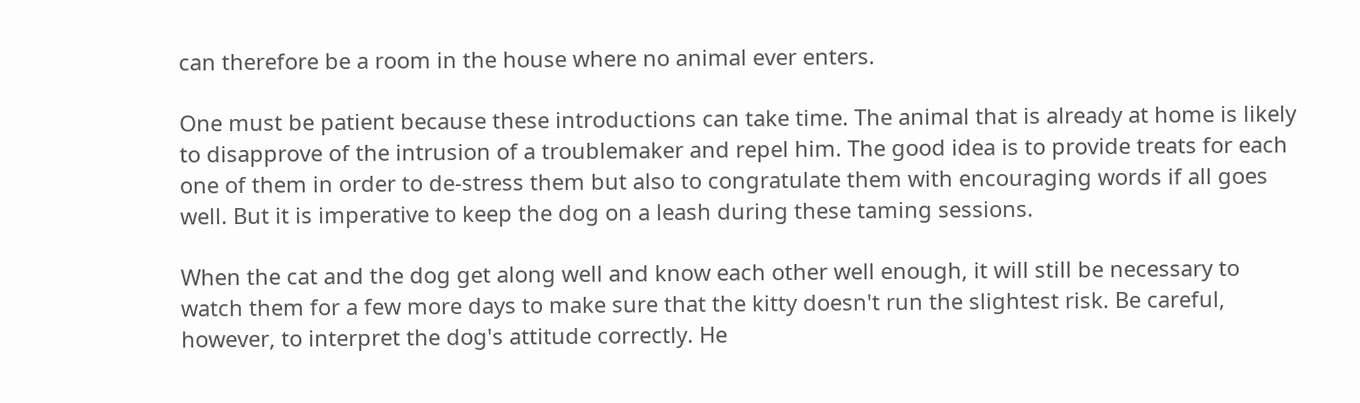can therefore be a room in the house where no animal ever enters.

One must be patient because these introductions can take time. The animal that is already at home is likely to disapprove of the intrusion of a troublemaker and repel him. The good idea is to provide treats for each one of them in order to de-stress them but also to congratulate them with encouraging words if all goes well. But it is imperative to keep the dog on a leash during these taming sessions.

When the cat and the dog get along well and know each other well enough, it will still be necessary to watch them for a few more days to make sure that the kitty doesn't run the slightest risk. Be careful, however, to interpret the dog's attitude correctly. He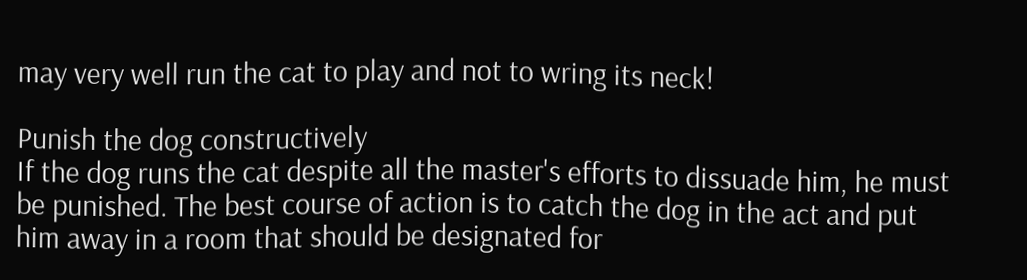may very well run the cat to play and not to wring its neck!

Punish the dog constructively
If the dog runs the cat despite all the master's efforts to dissuade him, he must be punished. The best course of action is to catch the dog in the act and put him away in a room that should be designated for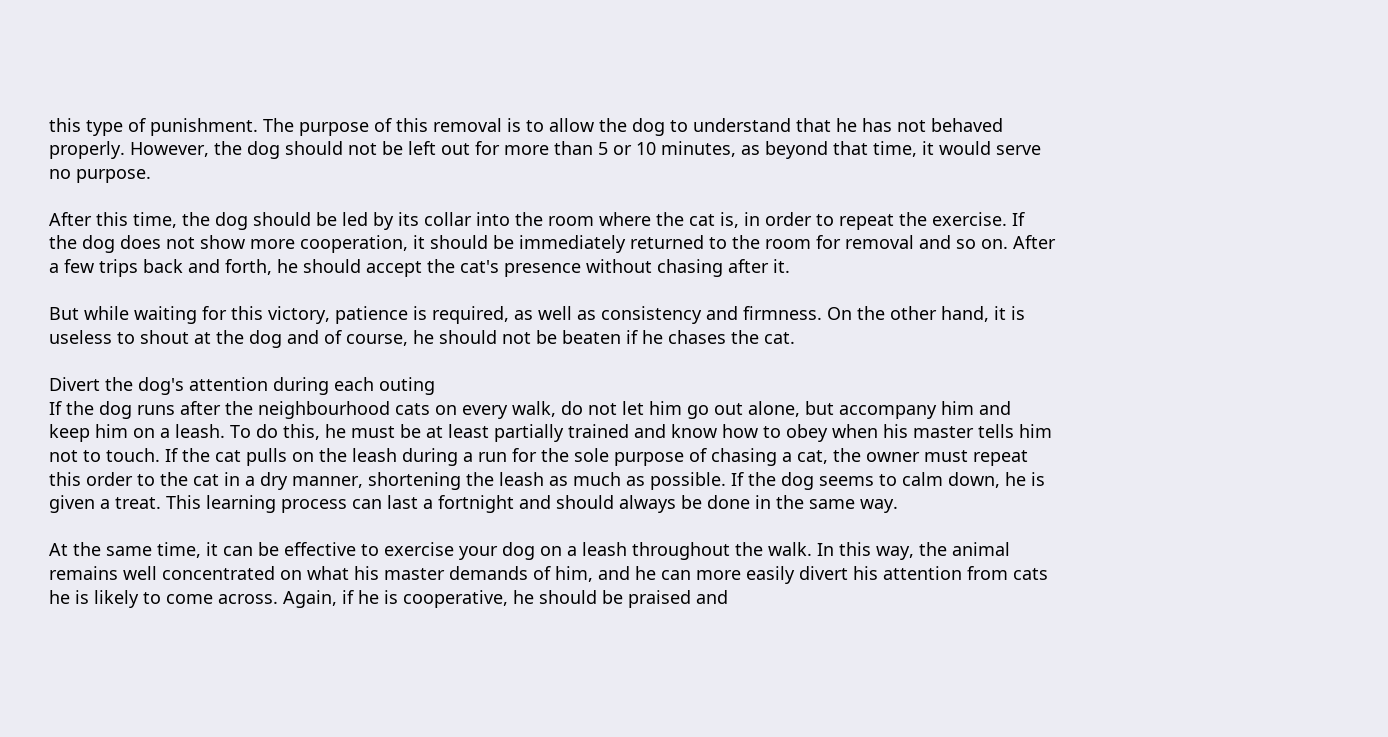this type of punishment. The purpose of this removal is to allow the dog to understand that he has not behaved properly. However, the dog should not be left out for more than 5 or 10 minutes, as beyond that time, it would serve no purpose.

After this time, the dog should be led by its collar into the room where the cat is, in order to repeat the exercise. If the dog does not show more cooperation, it should be immediately returned to the room for removal and so on. After a few trips back and forth, he should accept the cat's presence without chasing after it.

But while waiting for this victory, patience is required, as well as consistency and firmness. On the other hand, it is useless to shout at the dog and of course, he should not be beaten if he chases the cat.

Divert the dog's attention during each outing
If the dog runs after the neighbourhood cats on every walk, do not let him go out alone, but accompany him and keep him on a leash. To do this, he must be at least partially trained and know how to obey when his master tells him not to touch. If the cat pulls on the leash during a run for the sole purpose of chasing a cat, the owner must repeat this order to the cat in a dry manner, shortening the leash as much as possible. If the dog seems to calm down, he is given a treat. This learning process can last a fortnight and should always be done in the same way.

At the same time, it can be effective to exercise your dog on a leash throughout the walk. In this way, the animal remains well concentrated on what his master demands of him, and he can more easily divert his attention from cats he is likely to come across. Again, if he is cooperative, he should be praised and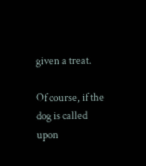given a treat.

Of course, if the dog is called upon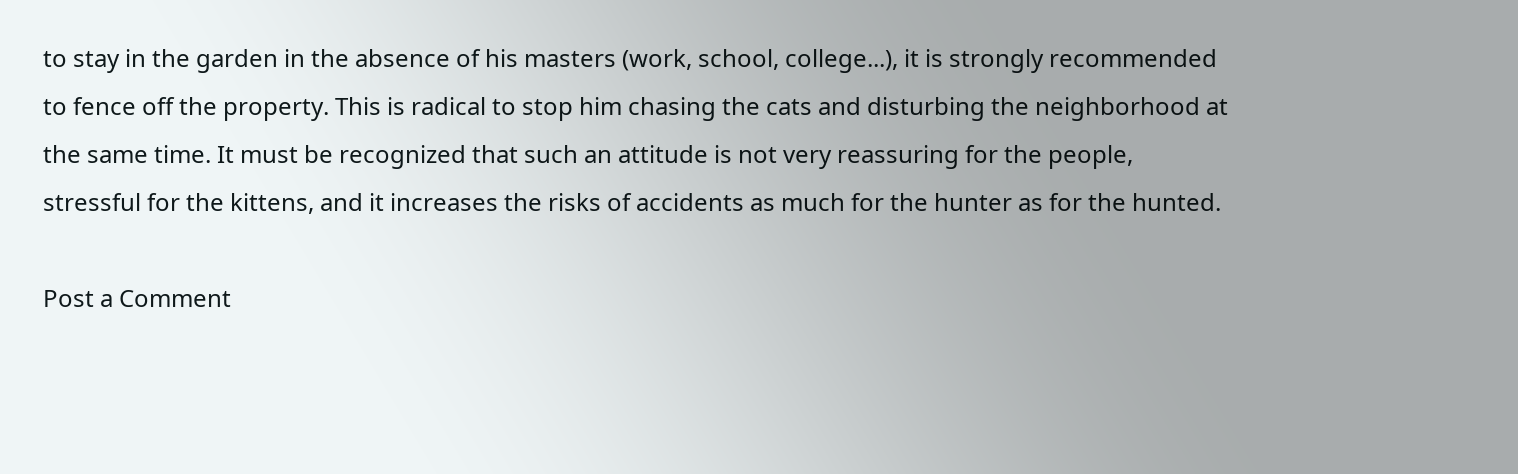to stay in the garden in the absence of his masters (work, school, college...), it is strongly recommended to fence off the property. This is radical to stop him chasing the cats and disturbing the neighborhood at the same time. It must be recognized that such an attitude is not very reassuring for the people, stressful for the kittens, and it increases the risks of accidents as much for the hunter as for the hunted.

Post a Comment